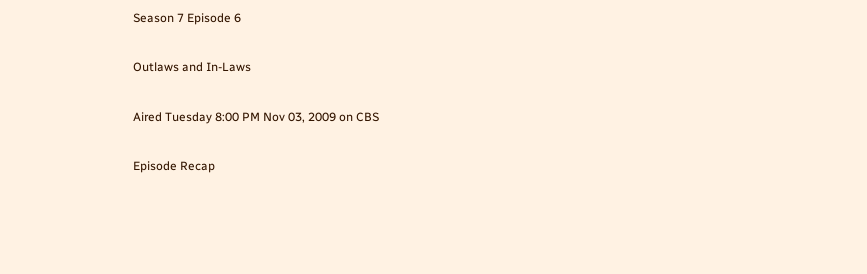Season 7 Episode 6

Outlaws and In-Laws

Aired Tuesday 8:00 PM Nov 03, 2009 on CBS

Episode Recap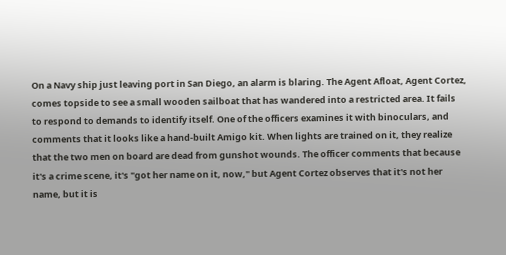On a Navy ship just leaving port in San Diego, an alarm is blaring. The Agent Afloat, Agent Cortez, comes topside to see a small wooden sailboat that has wandered into a restricted area. It fails to respond to demands to identify itself. One of the officers examines it with binoculars, and comments that it looks like a hand-built Amigo kit. When lights are trained on it, they realize that the two men on board are dead from gunshot wounds. The officer comments that because it's a crime scene, it's "got her name on it, now," but Agent Cortez observes that it's not her name, but it is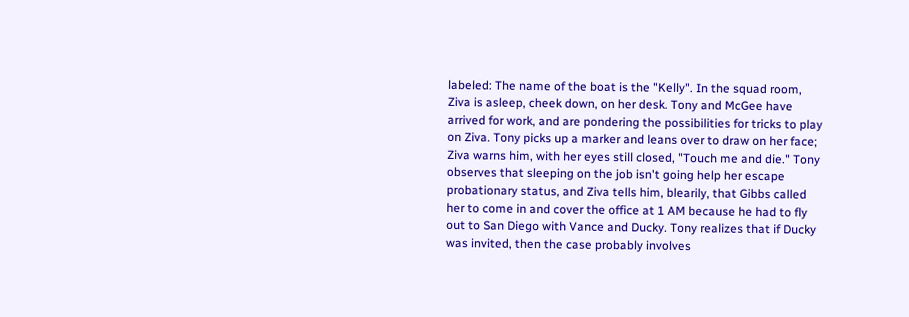labeled: The name of the boat is the "Kelly". In the squad room, Ziva is asleep, cheek down, on her desk. Tony and McGee have arrived for work, and are pondering the possibilities for tricks to play on Ziva. Tony picks up a marker and leans over to draw on her face; Ziva warns him, with her eyes still closed, "Touch me and die." Tony observes that sleeping on the job isn't going help her escape probationary status, and Ziva tells him, blearily, that Gibbs called her to come in and cover the office at 1 AM because he had to fly out to San Diego with Vance and Ducky. Tony realizes that if Ducky was invited, then the case probably involves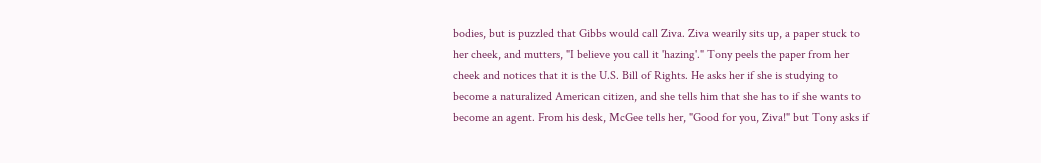bodies, but is puzzled that Gibbs would call Ziva. Ziva wearily sits up, a paper stuck to her cheek, and mutters, "I believe you call it 'hazing'." Tony peels the paper from her cheek and notices that it is the U.S. Bill of Rights. He asks her if she is studying to become a naturalized American citizen, and she tells him that she has to if she wants to become an agent. From his desk, McGee tells her, "Good for you, Ziva!" but Tony asks if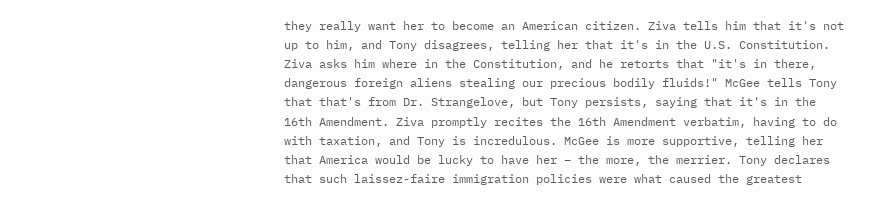they really want her to become an American citizen. Ziva tells him that it's not up to him, and Tony disagrees, telling her that it's in the U.S. Constitution. Ziva asks him where in the Constitution, and he retorts that "it's in there, dangerous foreign aliens stealing our precious bodily fluids!" McGee tells Tony that that's from Dr. Strangelove, but Tony persists, saying that it's in the 16th Amendment. Ziva promptly recites the 16th Amendment verbatim, having to do with taxation, and Tony is incredulous. McGee is more supportive, telling her that America would be lucky to have her – the more, the merrier. Tony declares that such laissez-faire immigration policies were what caused the greatest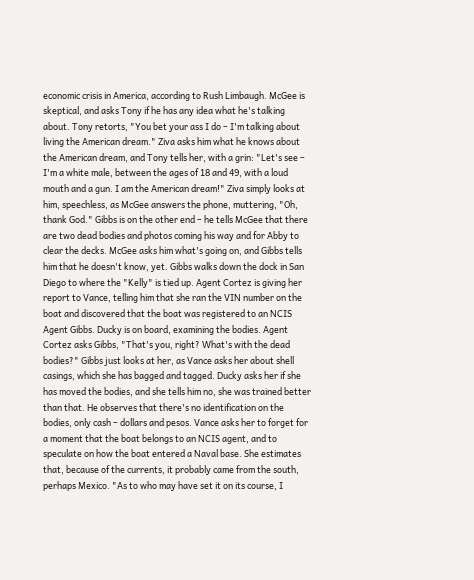economic crisis in America, according to Rush Limbaugh. McGee is skeptical, and asks Tony if he has any idea what he's talking about. Tony retorts, "You bet your ass I do – I'm talking about living the American dream." Ziva asks him what he knows about the American dream, and Tony tells her, with a grin: "Let's see – I'm a white male, between the ages of 18 and 49, with a loud mouth and a gun. I am the American dream!" Ziva simply looks at him, speechless, as McGee answers the phone, muttering, "Oh, thank God." Gibbs is on the other end – he tells McGee that there are two dead bodies and photos coming his way and for Abby to clear the decks. McGee asks him what's going on, and Gibbs tells him that he doesn't know, yet. Gibbs walks down the dock in San Diego to where the "Kelly" is tied up. Agent Cortez is giving her report to Vance, telling him that she ran the VIN number on the boat and discovered that the boat was registered to an NCIS Agent Gibbs. Ducky is on board, examining the bodies. Agent Cortez asks Gibbs, "That's you, right? What's with the dead bodies?" Gibbs just looks at her, as Vance asks her about shell casings, which she has bagged and tagged. Ducky asks her if she has moved the bodies, and she tells him no, she was trained better than that. He observes that there's no identification on the bodies, only cash – dollars and pesos. Vance asks her to forget for a moment that the boat belongs to an NCIS agent, and to speculate on how the boat entered a Naval base. She estimates that, because of the currents, it probably came from the south, perhaps Mexico. "As to who may have set it on its course, I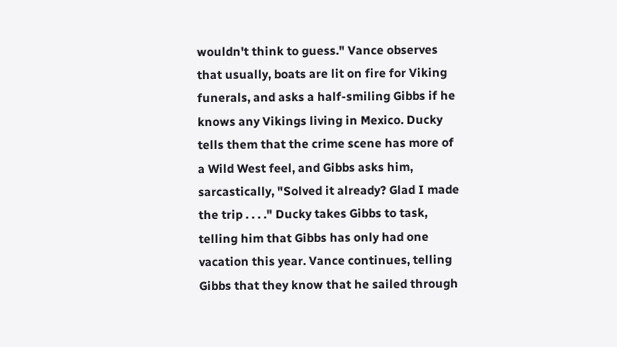wouldn't think to guess." Vance observes that usually, boats are lit on fire for Viking funerals, and asks a half-smiling Gibbs if he knows any Vikings living in Mexico. Ducky tells them that the crime scene has more of a Wild West feel, and Gibbs asks him, sarcastically, "Solved it already? Glad I made the trip . . . ." Ducky takes Gibbs to task, telling him that Gibbs has only had one vacation this year. Vance continues, telling Gibbs that they know that he sailed through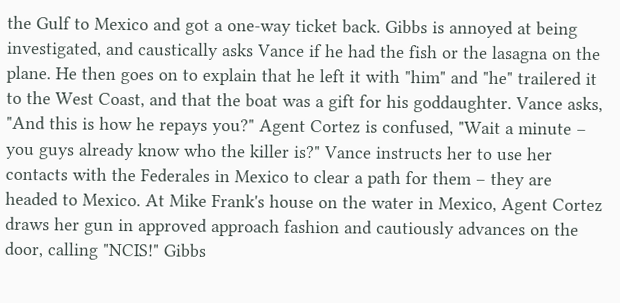the Gulf to Mexico and got a one-way ticket back. Gibbs is annoyed at being investigated, and caustically asks Vance if he had the fish or the lasagna on the plane. He then goes on to explain that he left it with "him" and "he" trailered it to the West Coast, and that the boat was a gift for his goddaughter. Vance asks, "And this is how he repays you?" Agent Cortez is confused, "Wait a minute – you guys already know who the killer is?" Vance instructs her to use her contacts with the Federales in Mexico to clear a path for them – they are headed to Mexico. At Mike Frank's house on the water in Mexico, Agent Cortez draws her gun in approved approach fashion and cautiously advances on the door, calling "NCIS!" Gibbs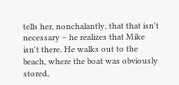tells her, nonchalantly, that that isn't necessary – he realizes that Mike isn't there. He walks out to the beach, where the boat was obviously stored,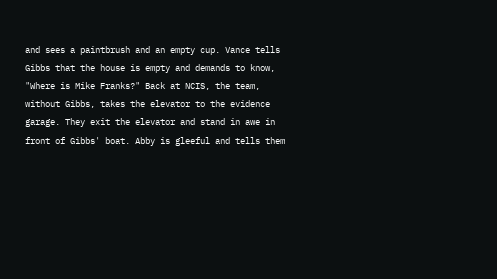and sees a paintbrush and an empty cup. Vance tells Gibbs that the house is empty and demands to know, "Where is Mike Franks?" Back at NCIS, the team, without Gibbs, takes the elevator to the evidence garage. They exit the elevator and stand in awe in front of Gibbs' boat. Abby is gleeful and tells them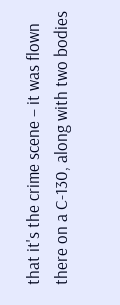that it's the crime scene – it was flown there on a C-130, along with two bodies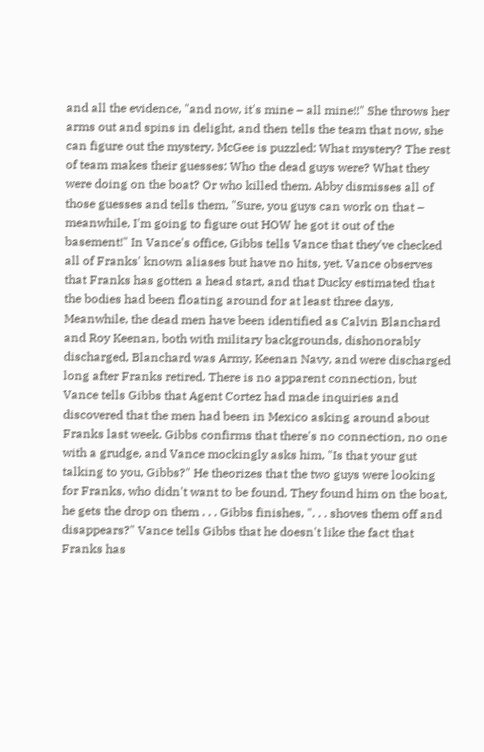and all the evidence, "and now, it's mine – all mine!!" She throws her arms out and spins in delight, and then tells the team that now, she can figure out the mystery. McGee is puzzled: What mystery? The rest of team makes their guesses: Who the dead guys were? What they were doing on the boat? Or who killed them. Abby dismisses all of those guesses and tells them, "Sure, you guys can work on that – meanwhile, I'm going to figure out HOW he got it out of the basement!" In Vance's office, Gibbs tells Vance that they've checked all of Franks' known aliases but have no hits, yet. Vance observes that Franks has gotten a head start, and that Ducky estimated that the bodies had been floating around for at least three days. Meanwhile, the dead men have been identified as Calvin Blanchard and Roy Keenan, both with military backgrounds, dishonorably discharged, Blanchard was Army, Keenan Navy, and were discharged long after Franks retired. There is no apparent connection, but Vance tells Gibbs that Agent Cortez had made inquiries and discovered that the men had been in Mexico asking around about Franks last week. Gibbs confirms that there's no connection, no one with a grudge, and Vance mockingly asks him, "Is that your gut talking to you, Gibbs?" He theorizes that the two guys were looking for Franks, who didn't want to be found. They found him on the boat, he gets the drop on them . . . Gibbs finishes, ". . . shoves them off and disappears?" Vance tells Gibbs that he doesn't like the fact that Franks has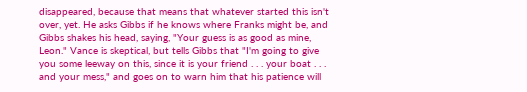disappeared, because that means that whatever started this isn't over, yet. He asks Gibbs if he knows where Franks might be, and Gibbs shakes his head, saying, "Your guess is as good as mine, Leon." Vance is skeptical, but tells Gibbs that "I'm going to give you some leeway on this, since it is your friend . . . your boat . . . and your mess," and goes on to warn him that his patience will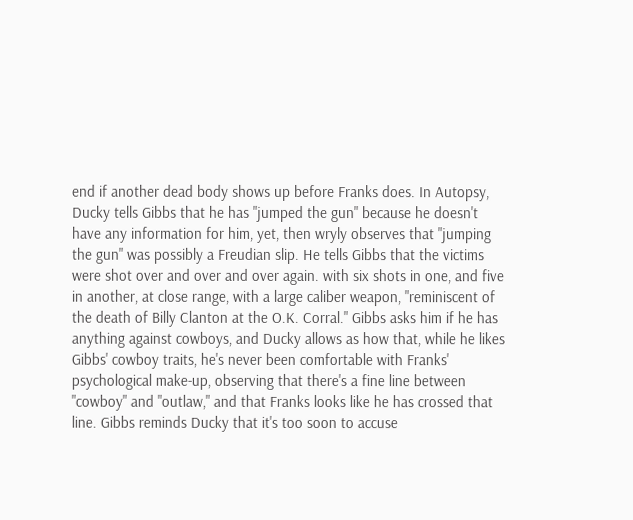end if another dead body shows up before Franks does. In Autopsy, Ducky tells Gibbs that he has "jumped the gun" because he doesn't have any information for him, yet, then wryly observes that "jumping the gun" was possibly a Freudian slip. He tells Gibbs that the victims were shot over and over and over again. with six shots in one, and five in another, at close range, with a large caliber weapon, "reminiscent of the death of Billy Clanton at the O.K. Corral." Gibbs asks him if he has anything against cowboys, and Ducky allows as how that, while he likes Gibbs' cowboy traits, he's never been comfortable with Franks' psychological make-up, observing that there's a fine line between "cowboy" and "outlaw," and that Franks looks like he has crossed that line. Gibbs reminds Ducky that it's too soon to accuse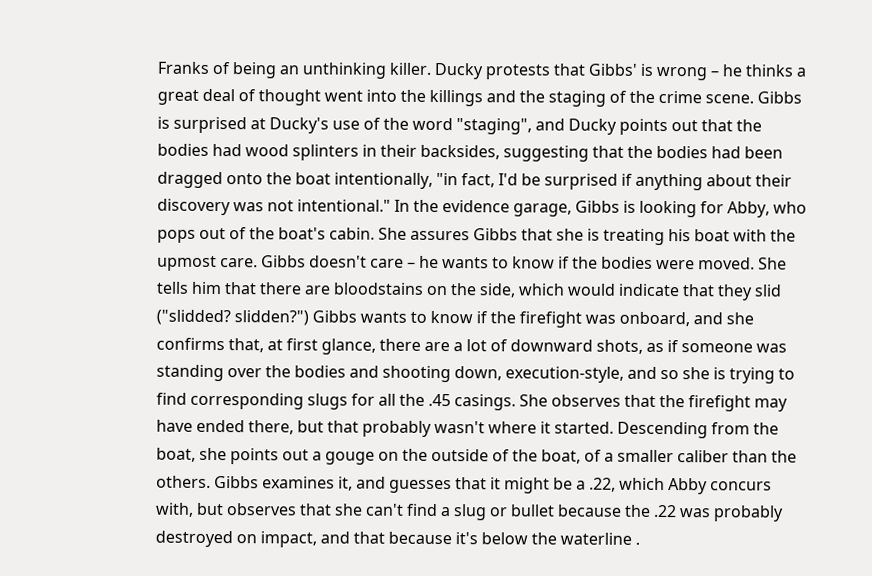Franks of being an unthinking killer. Ducky protests that Gibbs' is wrong – he thinks a great deal of thought went into the killings and the staging of the crime scene. Gibbs is surprised at Ducky's use of the word "staging", and Ducky points out that the bodies had wood splinters in their backsides, suggesting that the bodies had been dragged onto the boat intentionally, "in fact, I'd be surprised if anything about their discovery was not intentional." In the evidence garage, Gibbs is looking for Abby, who pops out of the boat's cabin. She assures Gibbs that she is treating his boat with the upmost care. Gibbs doesn't care – he wants to know if the bodies were moved. She tells him that there are bloodstains on the side, which would indicate that they slid ("slidded? slidden?") Gibbs wants to know if the firefight was onboard, and she confirms that, at first glance, there are a lot of downward shots, as if someone was standing over the bodies and shooting down, execution-style, and so she is trying to find corresponding slugs for all the .45 casings. She observes that the firefight may have ended there, but that probably wasn't where it started. Descending from the boat, she points out a gouge on the outside of the boat, of a smaller caliber than the others. Gibbs examines it, and guesses that it might be a .22, which Abby concurs with, but observes that she can't find a slug or bullet because the .22 was probably destroyed on impact, and that because it's below the waterline .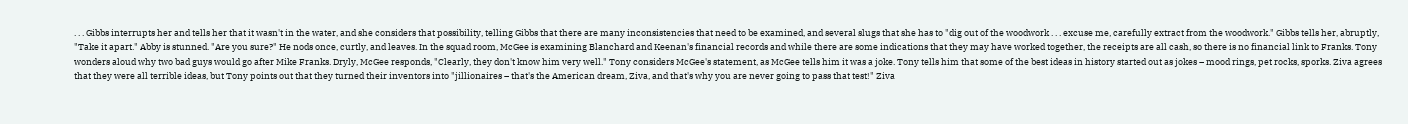. . . Gibbs interrupts her and tells her that it wasn't in the water, and she considers that possibility, telling Gibbs that there are many inconsistencies that need to be examined, and several slugs that she has to "dig out of the woodwork . . . excuse me, carefully extract from the woodwork." Gibbs tells her, abruptly, "Take it apart." Abby is stunned. "Are you sure?" He nods once, curtly, and leaves. In the squad room, McGee is examining Blanchard and Keenan's financial records and while there are some indications that they may have worked together, the receipts are all cash, so there is no financial link to Franks. Tony wonders aloud why two bad guys would go after Mike Franks. Dryly, McGee responds, "Clearly, they don't know him very well." Tony considers McGee's statement, as McGee tells him it was a joke. Tony tells him that some of the best ideas in history started out as jokes – mood rings, pet rocks, sporks. Ziva agrees that they were all terrible ideas, but Tony points out that they turned their inventors into "jillionaires – that's the American dream, Ziva, and that's why you are never going to pass that test!" Ziva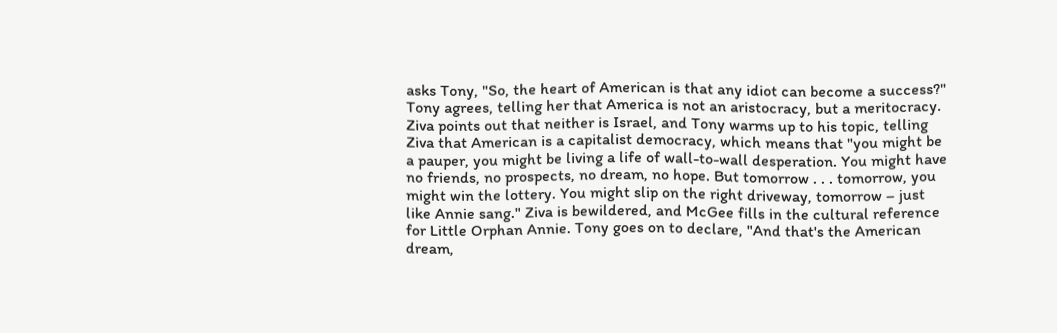asks Tony, "So, the heart of American is that any idiot can become a success?" Tony agrees, telling her that America is not an aristocracy, but a meritocracy. Ziva points out that neither is Israel, and Tony warms up to his topic, telling Ziva that American is a capitalist democracy, which means that "you might be a pauper, you might be living a life of wall-to-wall desperation. You might have no friends, no prospects, no dream, no hope. But tomorrow . . . tomorrow, you might win the lottery. You might slip on the right driveway, tomorrow – just like Annie sang." Ziva is bewildered, and McGee fills in the cultural reference for Little Orphan Annie. Tony goes on to declare, "And that's the American dream,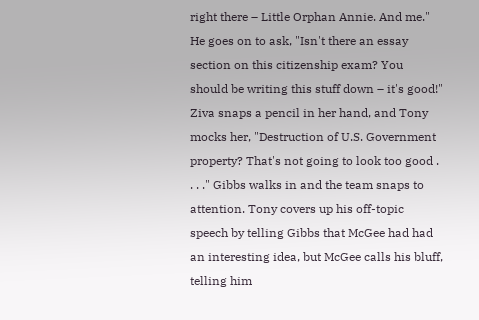right there – Little Orphan Annie. And me." He goes on to ask, "Isn't there an essay section on this citizenship exam? You should be writing this stuff down – it's good!" Ziva snaps a pencil in her hand, and Tony mocks her, "Destruction of U.S. Government property? That's not going to look too good . . . ." Gibbs walks in and the team snaps to attention. Tony covers up his off-topic speech by telling Gibbs that McGee had had an interesting idea, but McGee calls his bluff, telling him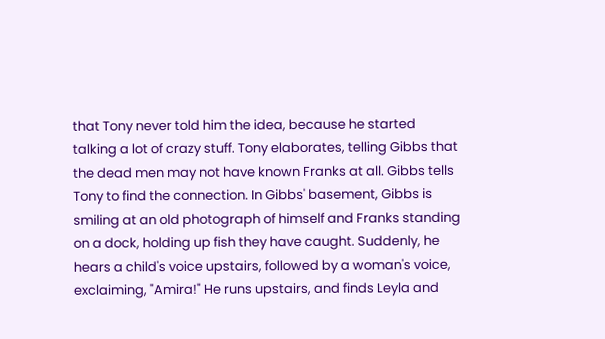that Tony never told him the idea, because he started talking a lot of crazy stuff. Tony elaborates, telling Gibbs that the dead men may not have known Franks at all. Gibbs tells Tony to find the connection. In Gibbs' basement, Gibbs is smiling at an old photograph of himself and Franks standing on a dock, holding up fish they have caught. Suddenly, he hears a child's voice upstairs, followed by a woman's voice, exclaiming, "Amira!" He runs upstairs, and finds Leyla and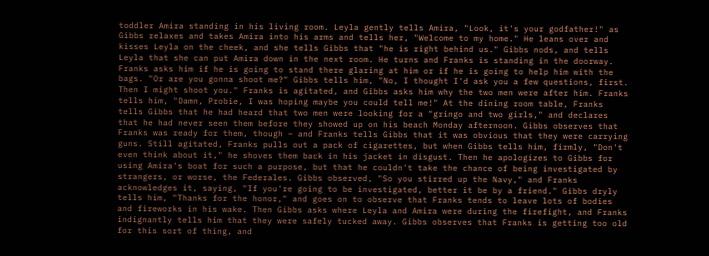toddler Amira standing in his living room. Leyla gently tells Amira, "Look, it's your godfather!" as Gibbs relaxes and takes Amira into his arms and tells her, "Welcome to my home." He leans over and kisses Leyla on the cheek, and she tells Gibbs that "he is right behind us." Gibbs nods, and tells Leyla that she can put Amira down in the next room. He turns and Franks is standing in the doorway. Franks asks him if he is going to stand there glaring at him or if he is going to help him with the bags. "Or are you gonna shoot me?" Gibbs tells him, "No, I thought I'd ask you a few questions, first. Then I might shoot you." Franks is agitated, and Gibbs asks him why the two men were after him. Franks tells him, "Damn, Probie, I was hoping maybe you could tell me!" At the dining room table, Franks tells Gibbs that he had heard that two men were looking for a "gringo and two girls," and declares that he had never seen them before they showed up on his beach Monday afternoon. Gibbs observes that Franks was ready for them, though – and Franks tells Gibbs that it was obvious that they were carrying guns. Still agitated, Franks pulls out a pack of cigarettes, but when Gibbs tells him, firmly, "Don't even think about it," he shoves them back in his jacket in disgust. Then he apologizes to Gibbs for using Amira's boat for such a purpose, but that he couldn't take the chance of being investigated by strangers, or worse, the Federales. Gibbs observed, "So you stirred up the Navy," and Franks acknowledges it, saying, "If you're going to be investigated, better it be by a friend." Gibbs dryly tells him, "Thanks for the honor," and goes on to observe that Franks tends to leave lots of bodies and fireworks in his wake. Then Gibbs asks where Leyla and Amira were during the firefight, and Franks indignantly tells him that they were safely tucked away. Gibbs observes that Franks is getting too old for this sort of thing, and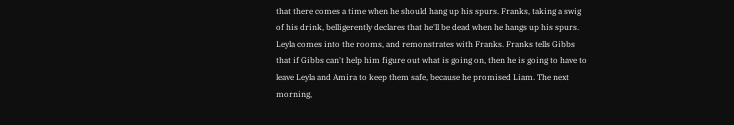that there comes a time when he should hang up his spurs. Franks, taking a swig of his drink, belligerently declares that he'll be dead when he hangs up his spurs. Leyla comes into the rooms, and remonstrates with Franks. Franks tells Gibbs that if Gibbs can't help him figure out what is going on, then he is going to have to leave Leyla and Amira to keep them safe, because he promised Liam. The next morning,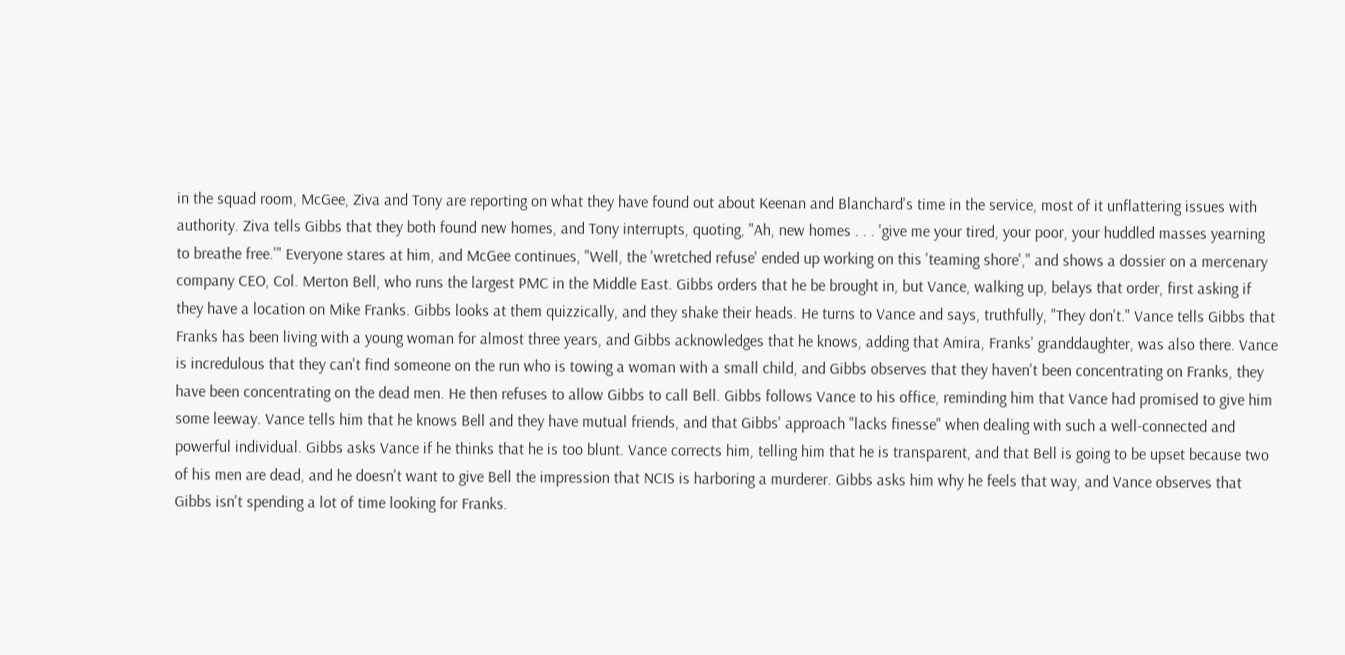in the squad room, McGee, Ziva and Tony are reporting on what they have found out about Keenan and Blanchard's time in the service, most of it unflattering issues with authority. Ziva tells Gibbs that they both found new homes, and Tony interrupts, quoting, "Ah, new homes . . . 'give me your tired, your poor, your huddled masses yearning to breathe free.'" Everyone stares at him, and McGee continues, "Well, the 'wretched refuse' ended up working on this 'teaming shore'," and shows a dossier on a mercenary company CEO, Col. Merton Bell, who runs the largest PMC in the Middle East. Gibbs orders that he be brought in, but Vance, walking up, belays that order, first asking if they have a location on Mike Franks. Gibbs looks at them quizzically, and they shake their heads. He turns to Vance and says, truthfully, "They don't." Vance tells Gibbs that Franks has been living with a young woman for almost three years, and Gibbs acknowledges that he knows, adding that Amira, Franks' granddaughter, was also there. Vance is incredulous that they can't find someone on the run who is towing a woman with a small child, and Gibbs observes that they haven't been concentrating on Franks, they have been concentrating on the dead men. He then refuses to allow Gibbs to call Bell. Gibbs follows Vance to his office, reminding him that Vance had promised to give him some leeway. Vance tells him that he knows Bell and they have mutual friends, and that Gibbs' approach "lacks finesse" when dealing with such a well-connected and powerful individual. Gibbs asks Vance if he thinks that he is too blunt. Vance corrects him, telling him that he is transparent, and that Bell is going to be upset because two of his men are dead, and he doesn't want to give Bell the impression that NCIS is harboring a murderer. Gibbs asks him why he feels that way, and Vance observes that Gibbs isn't spending a lot of time looking for Franks.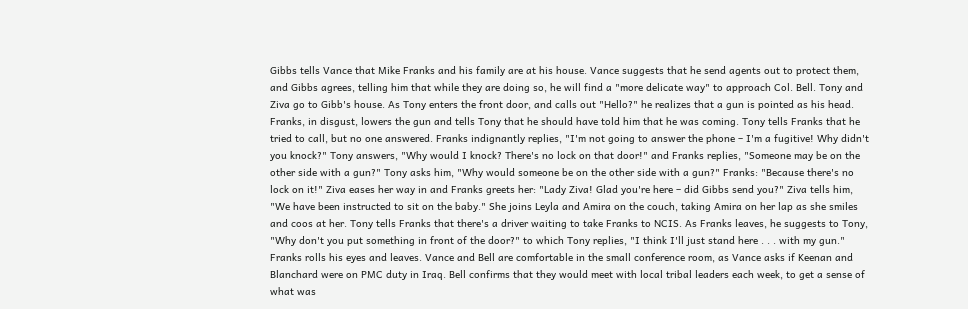Gibbs tells Vance that Mike Franks and his family are at his house. Vance suggests that he send agents out to protect them, and Gibbs agrees, telling him that while they are doing so, he will find a "more delicate way" to approach Col. Bell. Tony and Ziva go to Gibb's house. As Tony enters the front door, and calls out "Hello?" he realizes that a gun is pointed as his head. Franks, in disgust, lowers the gun and tells Tony that he should have told him that he was coming. Tony tells Franks that he tried to call, but no one answered. Franks indignantly replies, "I'm not going to answer the phone – I'm a fugitive! Why didn't you knock?" Tony answers, "Why would I knock? There's no lock on that door!" and Franks replies, "Someone may be on the other side with a gun?" Tony asks him, "Why would someone be on the other side with a gun?" Franks: "Because there's no lock on it!" Ziva eases her way in and Franks greets her: "Lady Ziva! Glad you're here – did Gibbs send you?" Ziva tells him, "We have been instructed to sit on the baby." She joins Leyla and Amira on the couch, taking Amira on her lap as she smiles and coos at her. Tony tells Franks that there's a driver waiting to take Franks to NCIS. As Franks leaves, he suggests to Tony, "Why don't you put something in front of the door?" to which Tony replies, "I think I'll just stand here . . . with my gun." Franks rolls his eyes and leaves. Vance and Bell are comfortable in the small conference room, as Vance asks if Keenan and Blanchard were on PMC duty in Iraq. Bell confirms that they would meet with local tribal leaders each week, to get a sense of what was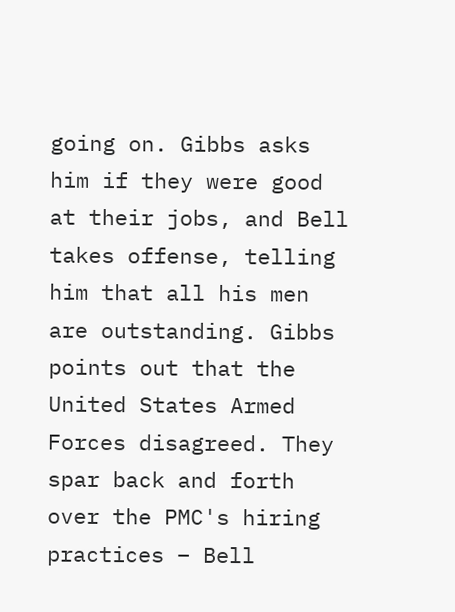going on. Gibbs asks him if they were good at their jobs, and Bell takes offense, telling him that all his men are outstanding. Gibbs points out that the United States Armed Forces disagreed. They spar back and forth over the PMC's hiring practices – Bell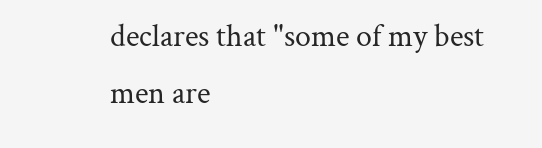declares that "some of my best men are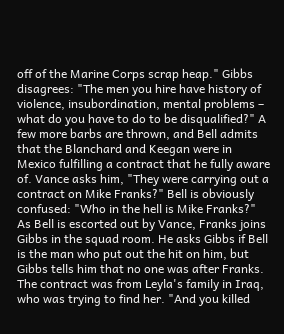off of the Marine Corps scrap heap." Gibbs disagrees: "The men you hire have history of violence, insubordination, mental problems – what do you have to do to be disqualified?" A few more barbs are thrown, and Bell admits that the Blanchard and Keegan were in Mexico fulfilling a contract that he fully aware of. Vance asks him, "They were carrying out a contract on Mike Franks?" Bell is obviously confused: "Who in the hell is Mike Franks?" As Bell is escorted out by Vance, Franks joins Gibbs in the squad room. He asks Gibbs if Bell is the man who put out the hit on him, but Gibbs tells him that no one was after Franks. The contract was from Leyla's family in Iraq, who was trying to find her. "And you killed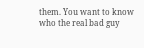them. You want to know who the real bad guy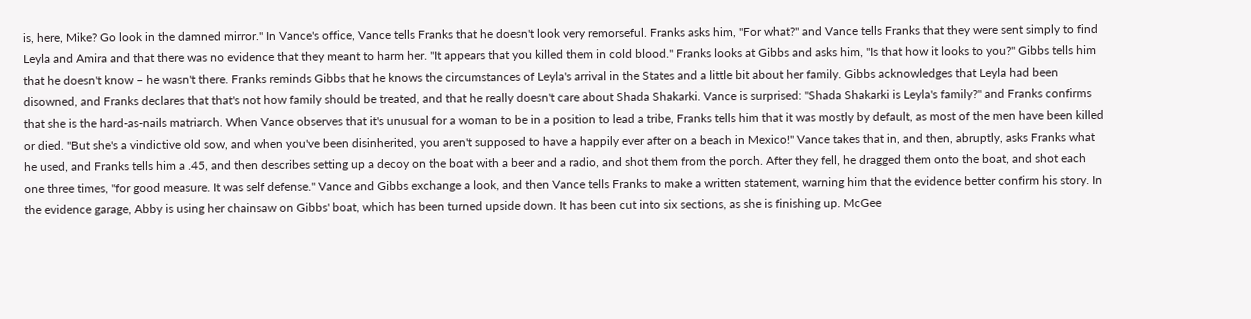is, here, Mike? Go look in the damned mirror." In Vance's office, Vance tells Franks that he doesn't look very remorseful. Franks asks him, "For what?" and Vance tells Franks that they were sent simply to find Leyla and Amira and that there was no evidence that they meant to harm her. "It appears that you killed them in cold blood." Franks looks at Gibbs and asks him, "Is that how it looks to you?" Gibbs tells him that he doesn't know – he wasn't there. Franks reminds Gibbs that he knows the circumstances of Leyla's arrival in the States and a little bit about her family. Gibbs acknowledges that Leyla had been disowned, and Franks declares that that's not how family should be treated, and that he really doesn't care about Shada Shakarki. Vance is surprised: "Shada Shakarki is Leyla's family?" and Franks confirms that she is the hard-as-nails matriarch. When Vance observes that it's unusual for a woman to be in a position to lead a tribe, Franks tells him that it was mostly by default, as most of the men have been killed or died. "But she's a vindictive old sow, and when you've been disinherited, you aren't supposed to have a happily ever after on a beach in Mexico!" Vance takes that in, and then, abruptly, asks Franks what he used, and Franks tells him a .45, and then describes setting up a decoy on the boat with a beer and a radio, and shot them from the porch. After they fell, he dragged them onto the boat, and shot each one three times, "for good measure. It was self defense." Vance and Gibbs exchange a look, and then Vance tells Franks to make a written statement, warning him that the evidence better confirm his story. In the evidence garage, Abby is using her chainsaw on Gibbs' boat, which has been turned upside down. It has been cut into six sections, as she is finishing up. McGee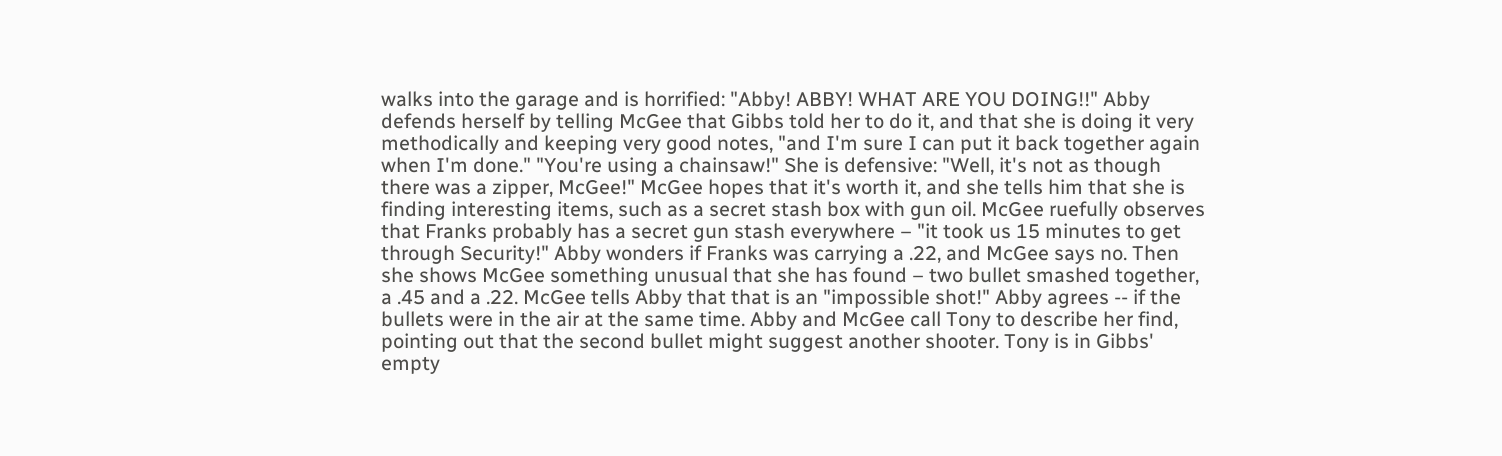walks into the garage and is horrified: "Abby! ABBY! WHAT ARE YOU DOING!!" Abby defends herself by telling McGee that Gibbs told her to do it, and that she is doing it very methodically and keeping very good notes, "and I'm sure I can put it back together again when I'm done." "You're using a chainsaw!" She is defensive: "Well, it's not as though there was a zipper, McGee!" McGee hopes that it's worth it, and she tells him that she is finding interesting items, such as a secret stash box with gun oil. McGee ruefully observes that Franks probably has a secret gun stash everywhere – "it took us 15 minutes to get through Security!" Abby wonders if Franks was carrying a .22, and McGee says no. Then she shows McGee something unusual that she has found – two bullet smashed together, a .45 and a .22. McGee tells Abby that that is an "impossible shot!" Abby agrees -- if the bullets were in the air at the same time. Abby and McGee call Tony to describe her find, pointing out that the second bullet might suggest another shooter. Tony is in Gibbs' empty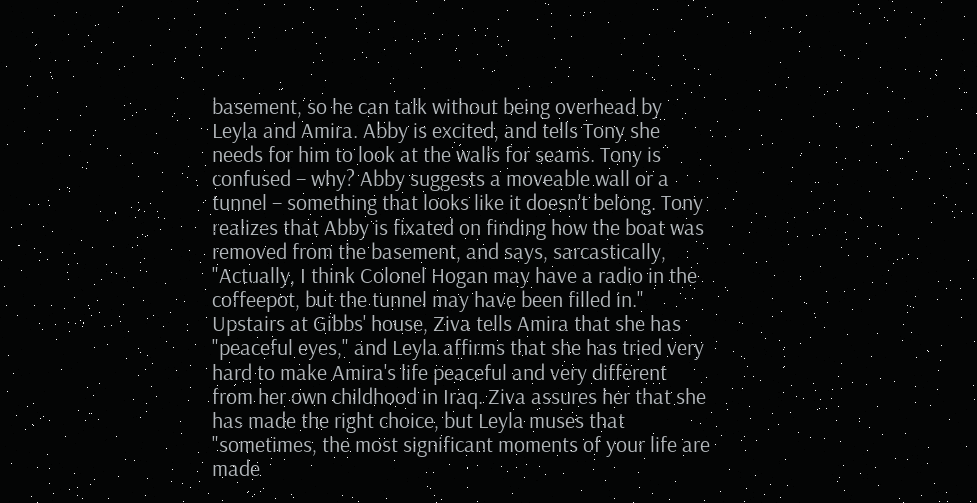basement, so he can talk without being overhead by Leyla and Amira. Abby is excited, and tells Tony she needs for him to look at the walls for seams. Tony is confused – why? Abby suggests a moveable wall or a tunnel – something that looks like it doesn't belong. Tony realizes that Abby is fixated on finding how the boat was removed from the basement, and says, sarcastically, "Actually, I think Colonel Hogan may have a radio in the coffeepot, but the tunnel may have been filled in." Upstairs at Gibbs' house, Ziva tells Amira that she has "peaceful eyes," and Leyla affirms that she has tried very hard to make Amira's life peaceful and very different from her own childhood in Iraq. Ziva assures her that she has made the right choice, but Leyla muses that "sometimes, the most significant moments of your life are made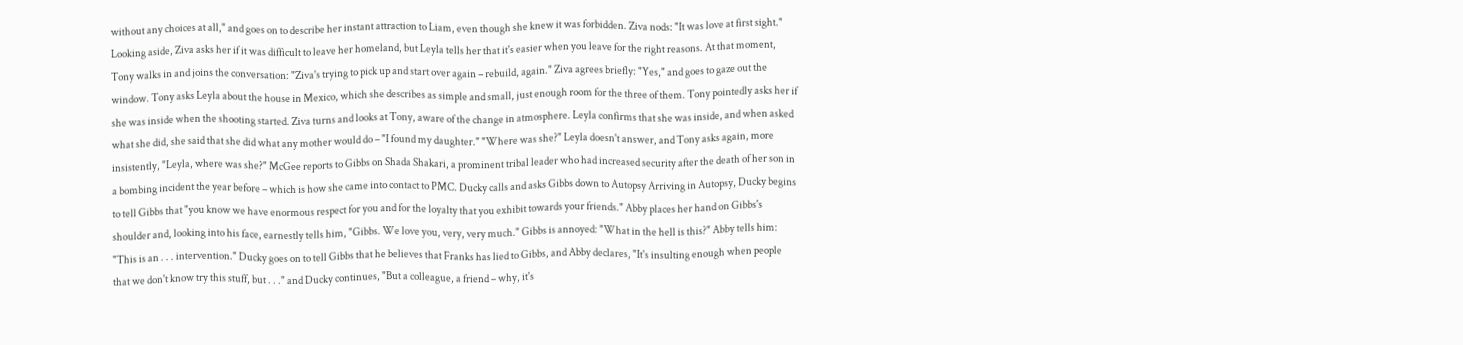without any choices at all," and goes on to describe her instant attraction to Liam, even though she knew it was forbidden. Ziva nods: "It was love at first sight." Looking aside, Ziva asks her if it was difficult to leave her homeland, but Leyla tells her that it's easier when you leave for the right reasons. At that moment, Tony walks in and joins the conversation: "Ziva's trying to pick up and start over again – rebuild, again." Ziva agrees briefly: "Yes," and goes to gaze out the window. Tony asks Leyla about the house in Mexico, which she describes as simple and small, just enough room for the three of them. Tony pointedly asks her if she was inside when the shooting started. Ziva turns and looks at Tony, aware of the change in atmosphere. Leyla confirms that she was inside, and when asked what she did, she said that she did what any mother would do – "I found my daughter." "Where was she?" Leyla doesn't answer, and Tony asks again, more insistently, "Leyla, where was she?" McGee reports to Gibbs on Shada Shakari, a prominent tribal leader who had increased security after the death of her son in a bombing incident the year before – which is how she came into contact to PMC. Ducky calls and asks Gibbs down to Autopsy Arriving in Autopsy, Ducky begins to tell Gibbs that "you know we have enormous respect for you and for the loyalty that you exhibit towards your friends." Abby places her hand on Gibbs's shoulder and, looking into his face, earnestly tells him, "Gibbs. We love you, very, very much." Gibbs is annoyed: "What in the hell is this?" Abby tells him: "This is an . . . intervention." Ducky goes on to tell Gibbs that he believes that Franks has lied to Gibbs, and Abby declares, "It's insulting enough when people that we don't know try this stuff, but . . ." and Ducky continues, "But a colleague, a friend – why, it's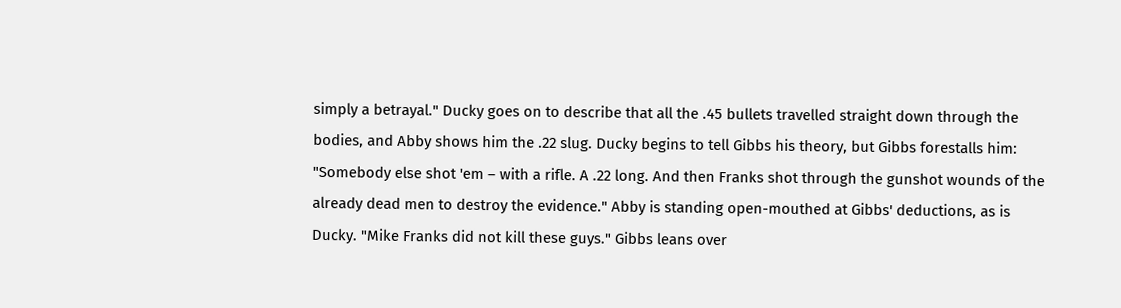simply a betrayal." Ducky goes on to describe that all the .45 bullets travelled straight down through the bodies, and Abby shows him the .22 slug. Ducky begins to tell Gibbs his theory, but Gibbs forestalls him: "Somebody else shot 'em – with a rifle. A .22 long. And then Franks shot through the gunshot wounds of the already dead men to destroy the evidence." Abby is standing open-mouthed at Gibbs' deductions, as is Ducky. "Mike Franks did not kill these guys." Gibbs leans over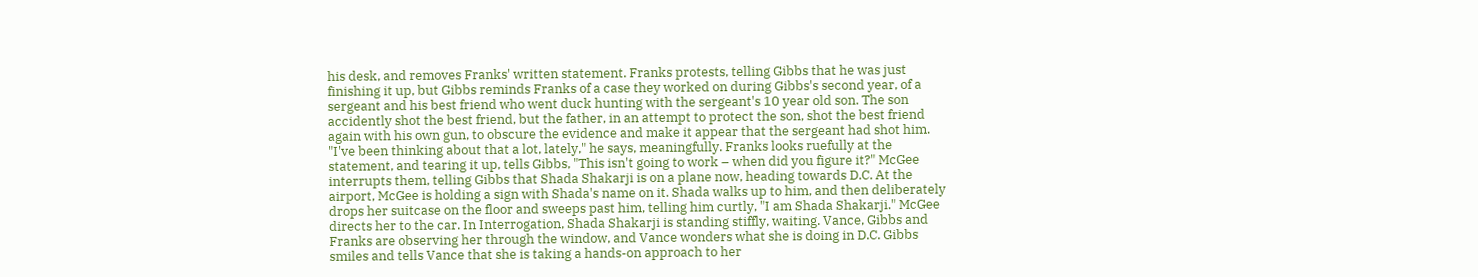his desk, and removes Franks' written statement. Franks protests, telling Gibbs that he was just finishing it up, but Gibbs reminds Franks of a case they worked on during Gibbs's second year, of a sergeant and his best friend who went duck hunting with the sergeant's 10 year old son. The son accidently shot the best friend, but the father, in an attempt to protect the son, shot the best friend again with his own gun, to obscure the evidence and make it appear that the sergeant had shot him. "I've been thinking about that a lot, lately," he says, meaningfully. Franks looks ruefully at the statement, and tearing it up, tells Gibbs, "This isn't going to work – when did you figure it?" McGee interrupts them, telling Gibbs that Shada Shakarji is on a plane now, heading towards D.C. At the airport, McGee is holding a sign with Shada's name on it. Shada walks up to him, and then deliberately drops her suitcase on the floor and sweeps past him, telling him curtly, "I am Shada Shakarji." McGee directs her to the car. In Interrogation, Shada Shakarji is standing stiffly, waiting. Vance, Gibbs and Franks are observing her through the window, and Vance wonders what she is doing in D.C. Gibbs smiles and tells Vance that she is taking a hands-on approach to her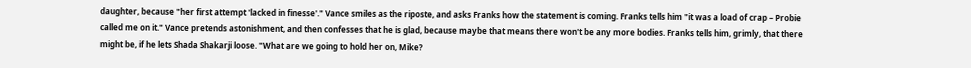daughter, because "her first attempt 'lacked in finesse'." Vance smiles as the riposte, and asks Franks how the statement is coming. Franks tells him "it was a load of crap – Probie called me on it." Vance pretends astonishment, and then confesses that he is glad, because maybe that means there won't be any more bodies. Franks tells him, grimly, that there might be, if he lets Shada Shakarji loose. "What are we going to hold her on, Mike?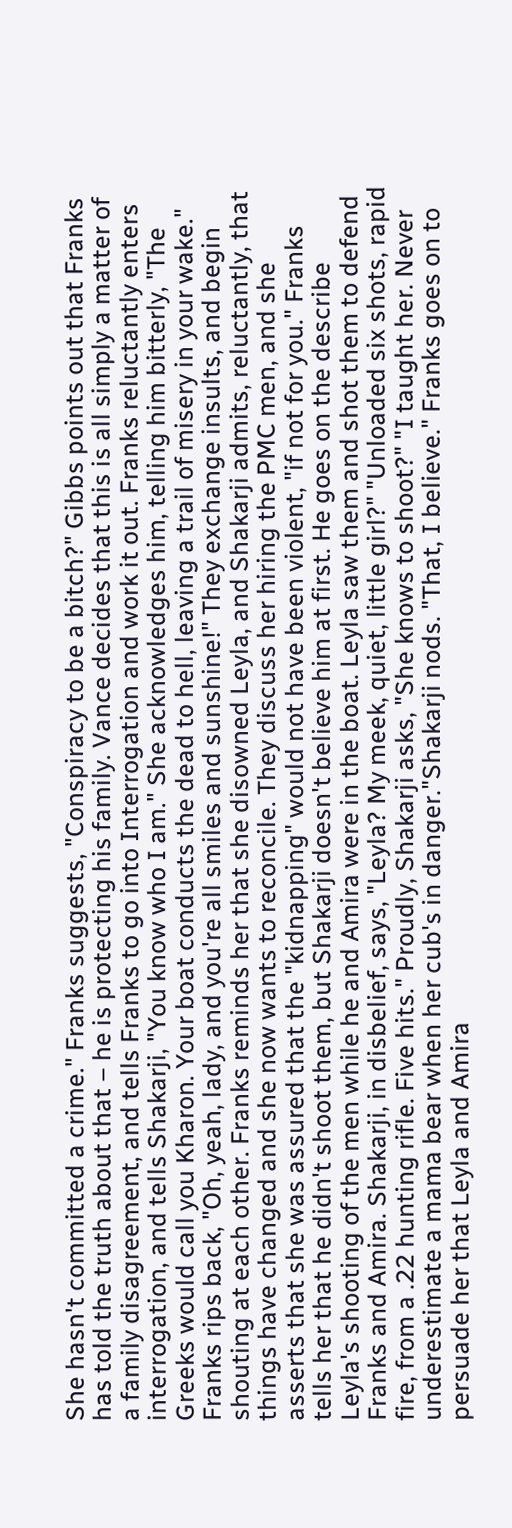She hasn't committed a crime." Franks suggests, "Conspiracy to be a bitch?" Gibbs points out that Franks has told the truth about that – he is protecting his family. Vance decides that this is all simply a matter of a family disagreement, and tells Franks to go into Interrogation and work it out. Franks reluctantly enters interrogation, and tells Shakarji, "You know who I am." She acknowledges him, telling him bitterly, "The Greeks would call you Kharon. Your boat conducts the dead to hell, leaving a trail of misery in your wake." Franks rips back, "Oh, yeah, lady, and you're all smiles and sunshine!" They exchange insults, and begin shouting at each other. Franks reminds her that she disowned Leyla, and Shakarji admits, reluctantly, that things have changed and she now wants to reconcile. They discuss her hiring the PMC men, and she asserts that she was assured that the "kidnapping" would not have been violent, "if not for you." Franks tells her that he didn't shoot them, but Shakarji doesn't believe him at first. He goes on the describe Leyla's shooting of the men while he and Amira were in the boat. Leyla saw them and shot them to defend Franks and Amira. Shakarji, in disbelief, says, "Leyla? My meek, quiet, little girl?" "Unloaded six shots, rapid fire, from a .22 hunting rifle. Five hits." Proudly, Shakarji asks, "She knows to shoot?" "I taught her. Never underestimate a mama bear when her cub's in danger."Shakarji nods. "That, I believe." Franks goes on to persuade her that Leyla and Amira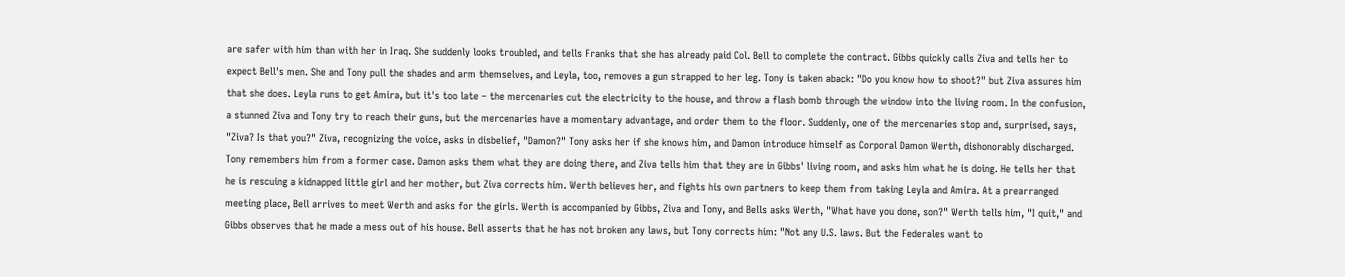are safer with him than with her in Iraq. She suddenly looks troubled, and tells Franks that she has already paid Col. Bell to complete the contract. Gibbs quickly calls Ziva and tells her to expect Bell's men. She and Tony pull the shades and arm themselves, and Leyla, too, removes a gun strapped to her leg. Tony is taken aback: "Do you know how to shoot?" but Ziva assures him that she does. Leyla runs to get Amira, but it's too late – the mercenaries cut the electricity to the house, and throw a flash bomb through the window into the living room. In the confusion, a stunned Ziva and Tony try to reach their guns, but the mercenaries have a momentary advantage, and order them to the floor. Suddenly, one of the mercenaries stop and, surprised, says, "Ziva? Is that you?" Ziva, recognizing the voice, asks in disbelief, "Damon?" Tony asks her if she knows him, and Damon introduce himself as Corporal Damon Werth, dishonorably discharged. Tony remembers him from a former case. Damon asks them what they are doing there, and Ziva tells him that they are in Gibbs' living room, and asks him what he is doing. He tells her that he is rescuing a kidnapped little girl and her mother, but Ziva corrects him. Werth believes her, and fights his own partners to keep them from taking Leyla and Amira. At a prearranged meeting place, Bell arrives to meet Werth and asks for the girls. Werth is accompanied by Gibbs, Ziva and Tony, and Bells asks Werth, "What have you done, son?" Werth tells him, "I quit," and Gibbs observes that he made a mess out of his house. Bell asserts that he has not broken any laws, but Tony corrects him: "Not any U.S. laws. But the Federales want to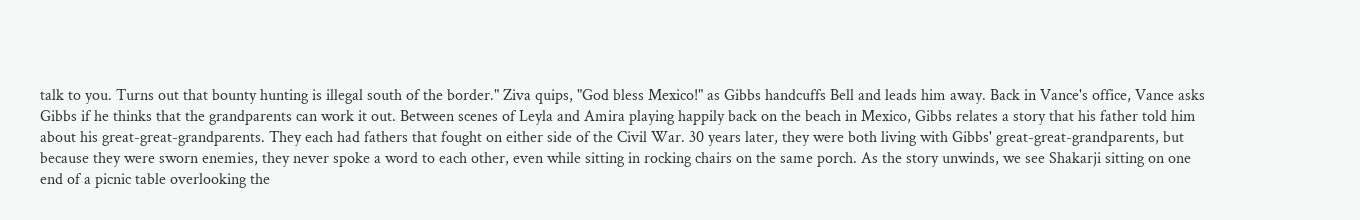talk to you. Turns out that bounty hunting is illegal south of the border." Ziva quips, "God bless Mexico!" as Gibbs handcuffs Bell and leads him away. Back in Vance's office, Vance asks Gibbs if he thinks that the grandparents can work it out. Between scenes of Leyla and Amira playing happily back on the beach in Mexico, Gibbs relates a story that his father told him about his great-great-grandparents. They each had fathers that fought on either side of the Civil War. 30 years later, they were both living with Gibbs' great-great-grandparents, but because they were sworn enemies, they never spoke a word to each other, even while sitting in rocking chairs on the same porch. As the story unwinds, we see Shakarji sitting on one end of a picnic table overlooking the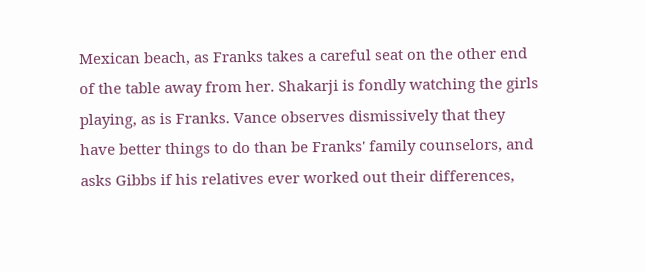Mexican beach, as Franks takes a careful seat on the other end of the table away from her. Shakarji is fondly watching the girls playing, as is Franks. Vance observes dismissively that they have better things to do than be Franks' family counselors, and asks Gibbs if his relatives ever worked out their differences,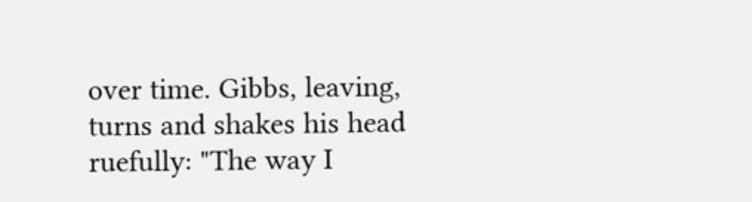over time. Gibbs, leaving, turns and shakes his head ruefully: "The way I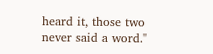heard it, those two never said a word."